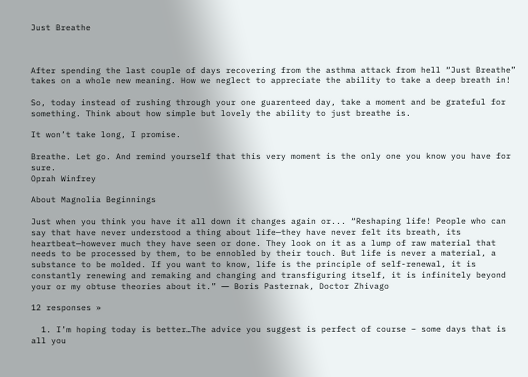Just Breathe



After spending the last couple of days recovering from the asthma attack from hell “Just Breathe” takes on a whole new meaning. How we neglect to appreciate the ability to take a deep breath in!

So, today instead of rushing through your one guarenteed day, take a moment and be grateful for something. Think about how simple but lovely the ability to just breathe is.

It won’t take long, I promise.

Breathe. Let go. And remind yourself that this very moment is the only one you know you have for sure.
Oprah Winfrey

About Magnolia Beginnings

Just when you think you have it all down it changes again or... “Reshaping life! People who can say that have never understood a thing about life—they have never felt its breath, its heartbeat—however much they have seen or done. They look on it as a lump of raw material that needs to be processed by them, to be ennobled by their touch. But life is never a material, a substance to be molded. If you want to know, life is the principle of self-renewal, it is constantly renewing and remaking and changing and transfiguring itself, it is infinitely beyond your or my obtuse theories about it.” ― Boris Pasternak, Doctor Zhivago

12 responses »

  1. I’m hoping today is better…The advice you suggest is perfect of course – some days that is all you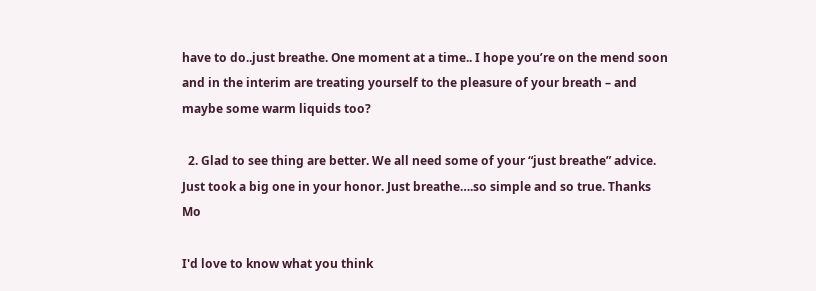have to do..just breathe. One moment at a time.. I hope you’re on the mend soon and in the interim are treating yourself to the pleasure of your breath – and maybe some warm liquids too?

  2. Glad to see thing are better. We all need some of your “just breathe” advice. Just took a big one in your honor. Just breathe….so simple and so true. Thanks Mo

I'd love to know what you think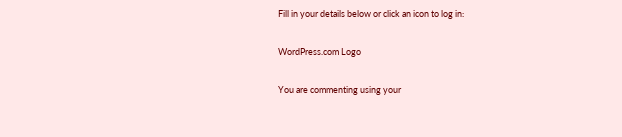Fill in your details below or click an icon to log in:

WordPress.com Logo

You are commenting using your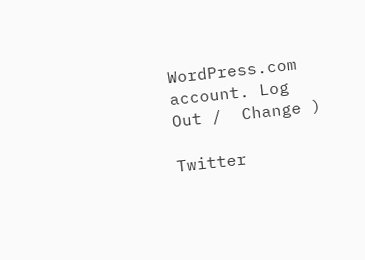WordPress.com account. Log Out /  Change )

Twitter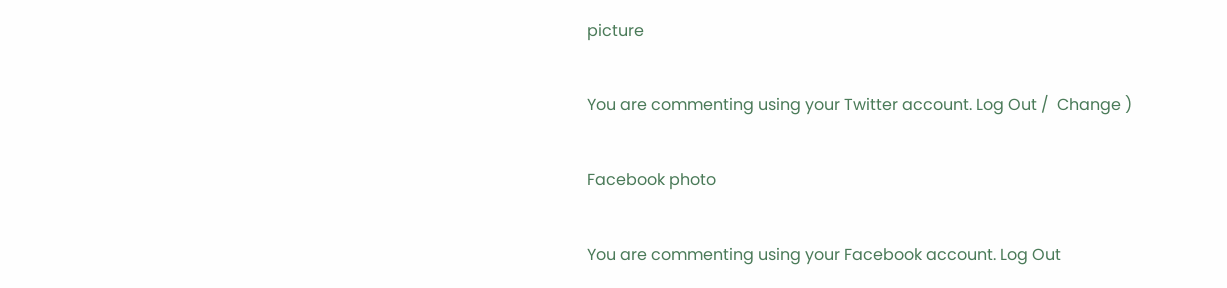picture

You are commenting using your Twitter account. Log Out /  Change )

Facebook photo

You are commenting using your Facebook account. Log Out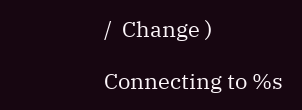/  Change )

Connecting to %s